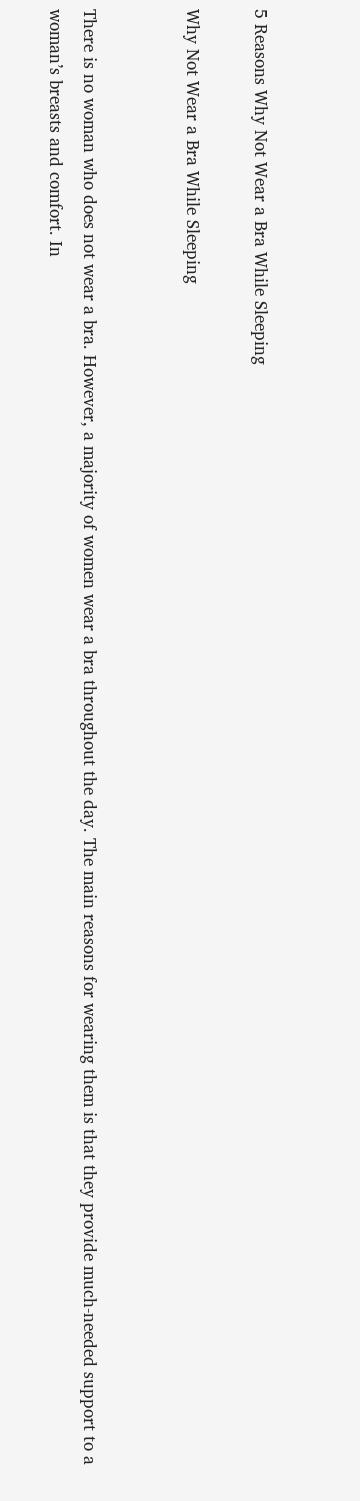5 Reasons Why Not Wear a Bra While Sleeping

Why Not Wear a Bra While Sleeping


There is no woman who does not wear a bra. However, a majority of women wear a bra throughout the day. The main reasons for wearing them is that they provide much-needed support to a woman’s breasts and comfort. In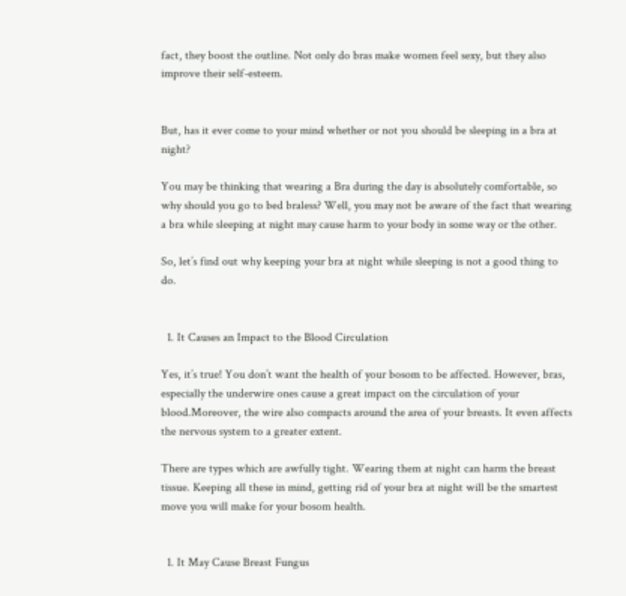fact, they boost the outline. Not only do bras make women feel sexy, but they also improve their self-esteem.


But, has it ever come to your mind whether or not you should be sleeping in a bra at night?

You may be thinking that wearing a Bra during the day is absolutely comfortable, so why should you go to bed braless? Well, you may not be aware of the fact that wearing a bra while sleeping at night may cause harm to your body in some way or the other.

So, let’s find out why keeping your bra at night while sleeping is not a good thing to do.


  1. It Causes an Impact to the Blood Circulation

Yes, it’s true! You don’t want the health of your bosom to be affected. However, bras, especially the underwire ones cause a great impact on the circulation of your blood.Moreover, the wire also compacts around the area of your breasts. It even affects the nervous system to a greater extent.

There are types which are awfully tight. Wearing them at night can harm the breast tissue. Keeping all these in mind, getting rid of your bra at night will be the smartest move you will make for your bosom health.


  1. It May Cause Breast Fungus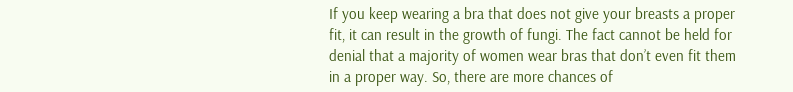If you keep wearing a bra that does not give your breasts a proper fit, it can result in the growth of fungi. The fact cannot be held for denial that a majority of women wear bras that don’t even fit them in a proper way. So, there are more chances of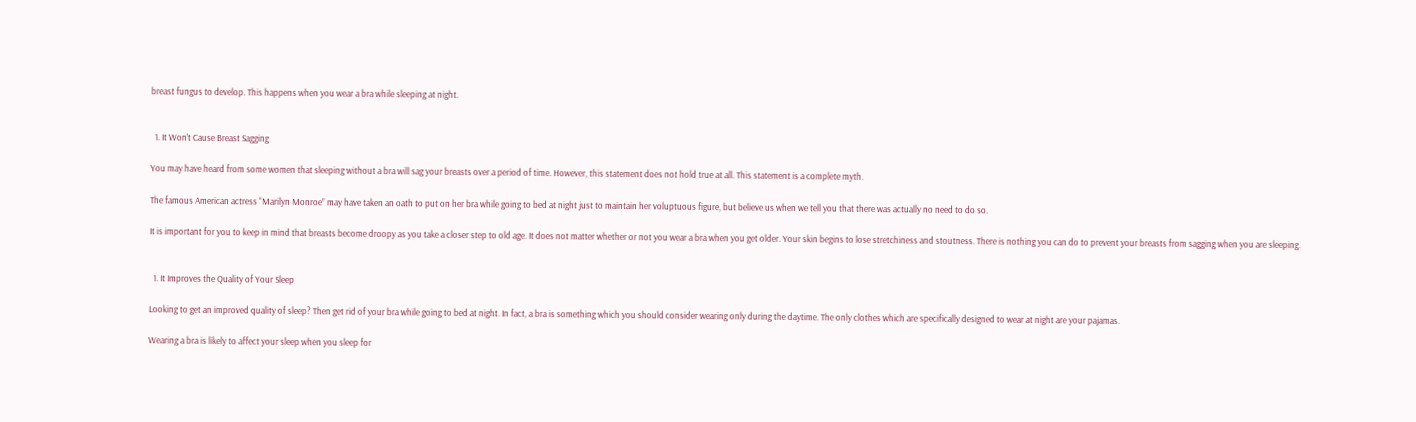breast fungus to develop. This happens when you wear a bra while sleeping at night.


  1. It Won’t Cause Breast Sagging

You may have heard from some women that sleeping without a bra will sag your breasts over a period of time. However, this statement does not hold true at all. This statement is a complete myth.

The famous American actress “Marilyn Monroe” may have taken an oath to put on her bra while going to bed at night just to maintain her voluptuous figure, but believe us when we tell you that there was actually no need to do so.

It is important for you to keep in mind that breasts become droopy as you take a closer step to old age. It does not matter whether or not you wear a bra when you get older. Your skin begins to lose stretchiness and stoutness. There is nothing you can do to prevent your breasts from sagging when you are sleeping.


  1. It Improves the Quality of Your Sleep

Looking to get an improved quality of sleep? Then get rid of your bra while going to bed at night. In fact, a bra is something which you should consider wearing only during the daytime. The only clothes which are specifically designed to wear at night are your pajamas.

Wearing a bra is likely to affect your sleep when you sleep for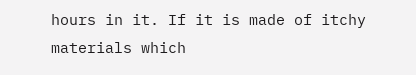hours in it. If it is made of itchy materials which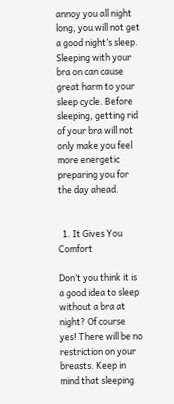annoy you all night long, you will not get a good night’s sleep. Sleeping with your bra on can cause great harm to your sleep cycle. Before sleeping, getting rid of your bra will not only make you feel more energetic preparing you for the day ahead.


  1. It Gives You Comfort

Don’t you think it is a good idea to sleep without a bra at night? Of course yes! There will be no restriction on your breasts. Keep in mind that sleeping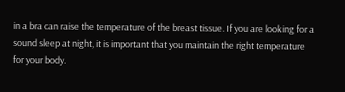in a bra can raise the temperature of the breast tissue. If you are looking for a sound sleep at night, it is important that you maintain the right temperature for your body.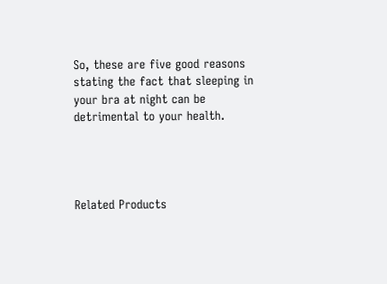So, these are five good reasons stating the fact that sleeping in your bra at night can be detrimental to your health.




Related Products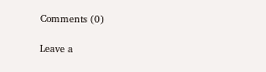Comments (0)

Leave a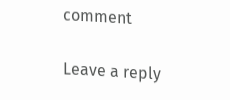comment

Leave a reply